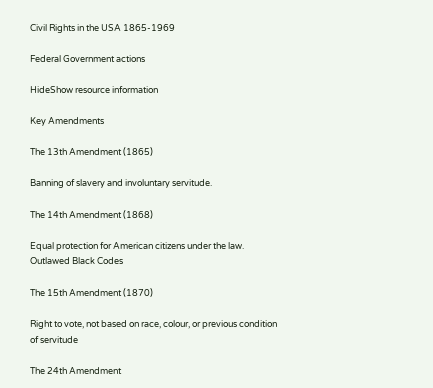Civil Rights in the USA 1865-1969

Federal Government actions

HideShow resource information

Key Amendments

The 13th Amendment (1865)

Banning of slavery and involuntary servitude.

The 14th Amendment (1868)

Equal protection for American citizens under the law. Outlawed Black Codes

The 15th Amendment (1870)

Right to vote, not based on race, colour, or previous condition of servitude

The 24th Amendment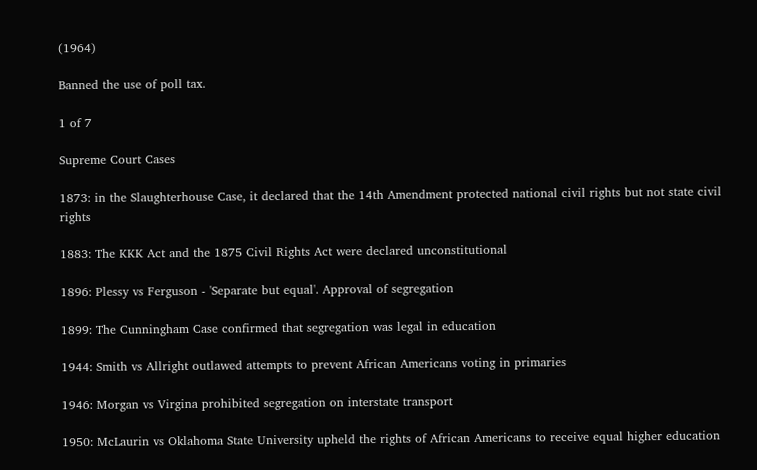(1964)

Banned the use of poll tax.

1 of 7

Supreme Court Cases

1873: in the Slaughterhouse Case, it declared that the 14th Amendment protected national civil rights but not state civil rights

1883: The KKK Act and the 1875 Civil Rights Act were declared unconstitutional

1896: Plessy vs Ferguson - 'Separate but equal'. Approval of segregation

1899: The Cunningham Case confirmed that segregation was legal in education

1944: Smith vs Allright outlawed attempts to prevent African Americans voting in primaries

1946: Morgan vs Virgina prohibited segregation on interstate transport

1950: McLaurin vs Oklahoma State University upheld the rights of African Americans to receive equal higher education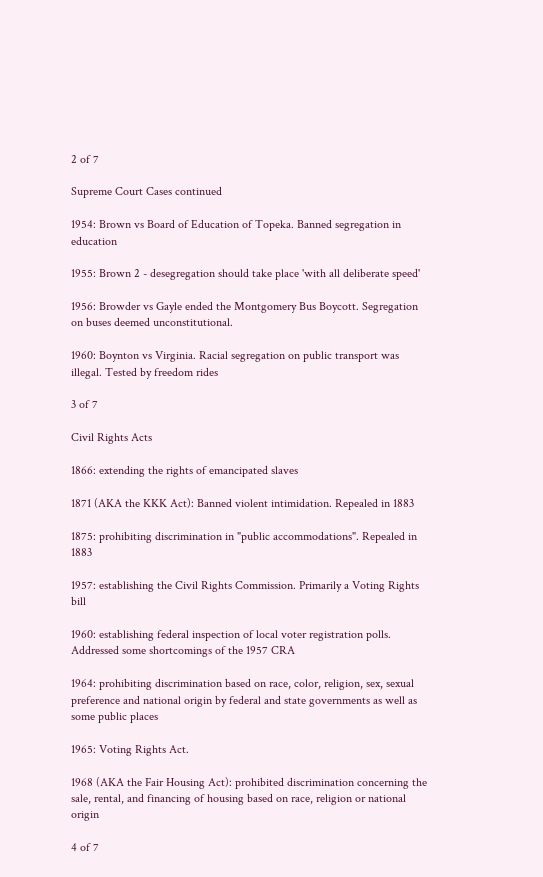2 of 7

Supreme Court Cases continued

1954: Brown vs Board of Education of Topeka. Banned segregation in education

1955: Brown 2 - desegregation should take place 'with all deliberate speed'

1956: Browder vs Gayle ended the Montgomery Bus Boycott. Segregation on buses deemed unconstitutional.

1960: Boynton vs Virginia. Racial segregation on public transport was illegal. Tested by freedom rides

3 of 7

Civil Rights Acts

1866: extending the rights of emancipated slaves

1871 (AKA the KKK Act): Banned violent intimidation. Repealed in 1883

1875: prohibiting discrimination in "public accommodations". Repealed in 1883

1957: establishing the Civil Rights Commission. Primarily a Voting Rights bill

1960: establishing federal inspection of local voter registration polls. Addressed some shortcomings of the 1957 CRA

1964: prohibiting discrimination based on race, color, religion, sex, sexual preference and national origin by federal and state governments as well as some public places

1965: Voting Rights Act.

1968 (AKA the Fair Housing Act): prohibited discrimination concerning the sale, rental, and financing of housing based on race, religion or national origin

4 of 7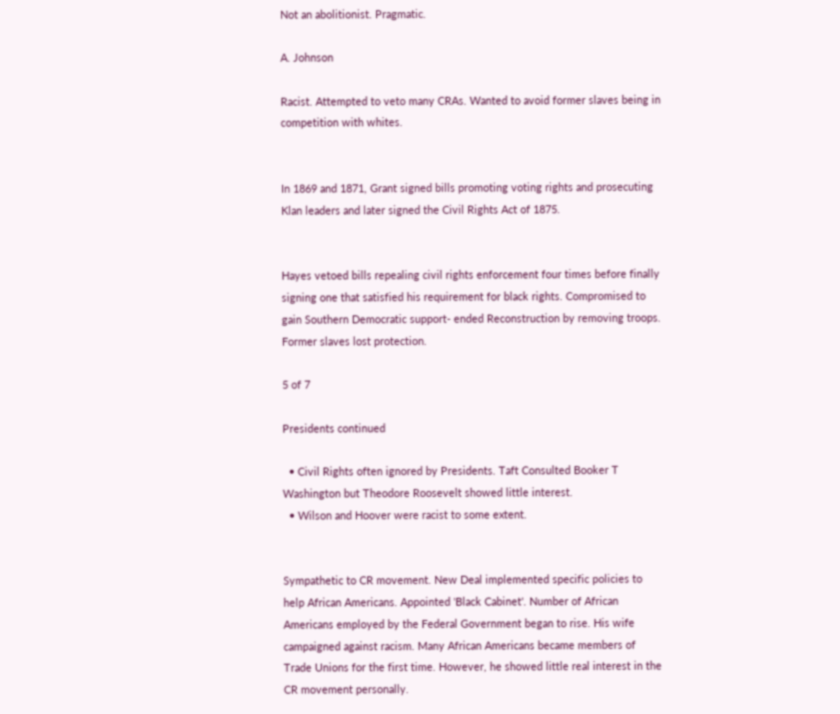Not an abolitionist. Pragmatic.

A. Johnson

Racist. Attempted to veto many CRAs. Wanted to avoid former slaves being in competition with whites.


In 1869 and 1871, Grant signed bills promoting voting rights and prosecuting Klan leaders and later signed the Civil Rights Act of 1875.


Hayes vetoed bills repealing civil rights enforcement four times before finally signing one that satisfied his requirement for black rights. Compromised to gain Southern Democratic support- ended Reconstruction by removing troops. Former slaves lost protection.

5 of 7

Presidents continued

  • Civil Rights often ignored by Presidents. Taft Consulted Booker T Washington but Theodore Roosevelt showed little interest.
  • Wilson and Hoover were racist to some extent.


Sympathetic to CR movement. New Deal implemented specific policies to help African Americans. Appointed 'Black Cabinet'. Number of African Americans employed by the Federal Government began to rise. His wife campaigned against racism. Many African Americans became members of Trade Unions for the first time. However, he showed little real interest in the CR movement personally.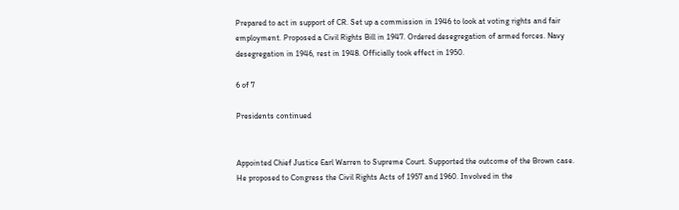Prepared to act in support of CR. Set up a commission in 1946 to look at voting rights and fair employment. Proposed a Civil Rights Bill in 1947. Ordered desegregation of armed forces. Navy desegregation in 1946, rest in 1948. Officially took effect in 1950.

6 of 7

Presidents continued


Appointed Chief Justice Earl Warren to Supreme Court. Supported the outcome of the Brown case. He proposed to Congress the Civil Rights Acts of 1957 and 1960. Involved in the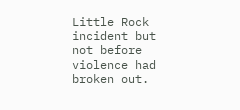Little Rock incident but not before violence had broken out.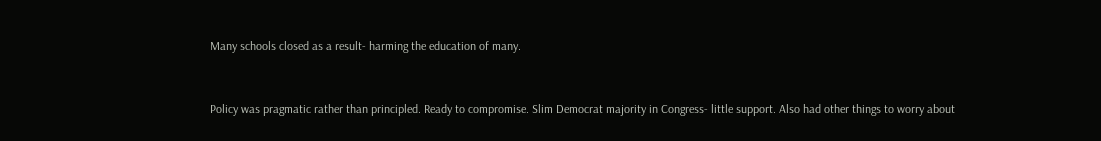Many schools closed as a result- harming the education of many.


Policy was pragmatic rather than principled. Ready to compromise. Slim Democrat majority in Congress- little support. Also had other things to worry about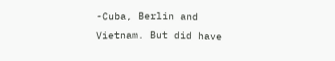-Cuba, Berlin and Vietnam. But did have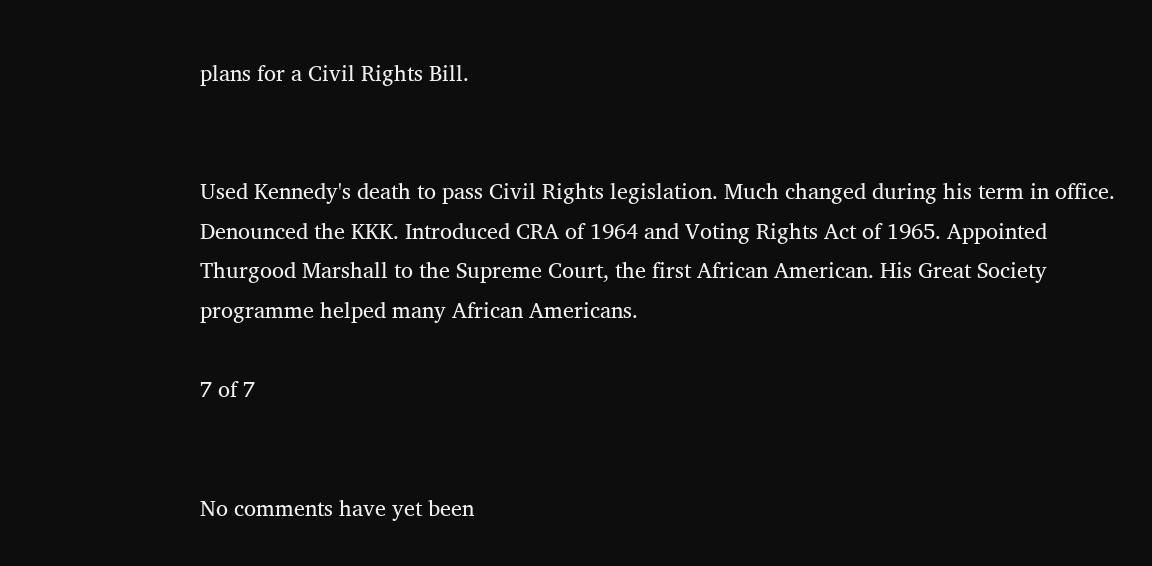plans for a Civil Rights Bill.


Used Kennedy's death to pass Civil Rights legislation. Much changed during his term in office. Denounced the KKK. Introduced CRA of 1964 and Voting Rights Act of 1965. Appointed Thurgood Marshall to the Supreme Court, the first African American. His Great Society programme helped many African Americans.

7 of 7


No comments have yet been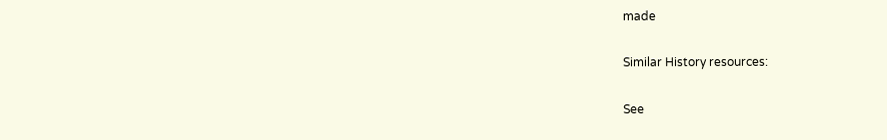made

Similar History resources:

See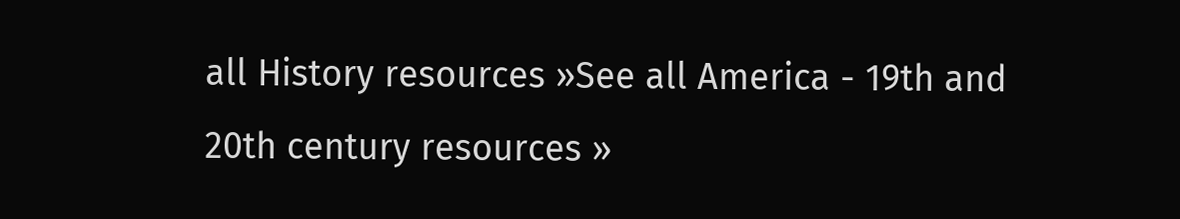all History resources »See all America - 19th and 20th century resources »